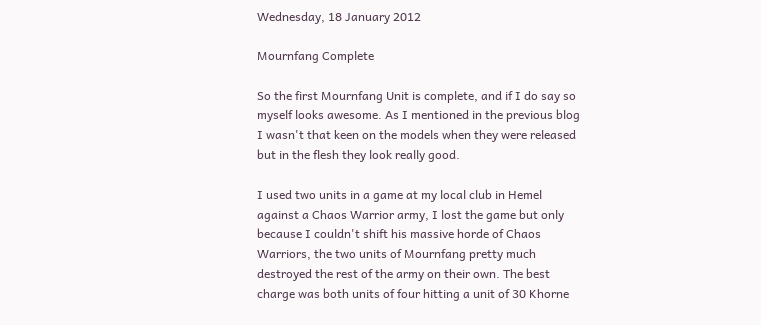Wednesday, 18 January 2012

Mournfang Complete

So the first Mournfang Unit is complete, and if I do say so myself looks awesome. As I mentioned in the previous blog I wasn't that keen on the models when they were released but in the flesh they look really good.

I used two units in a game at my local club in Hemel against a Chaos Warrior army, I lost the game but only because I couldn't shift his massive horde of Chaos Warriors, the two units of Mournfang pretty much destroyed the rest of the army on their own. The best charge was both units of four hitting a unit of 30 Khorne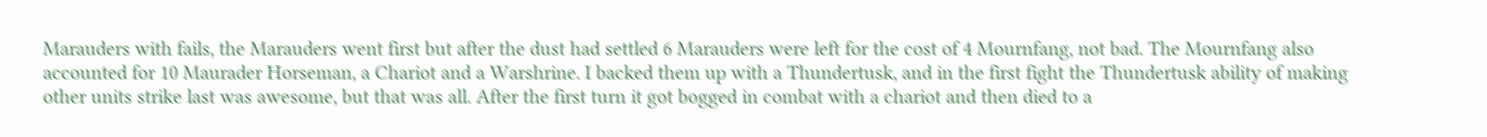Marauders with fails, the Marauders went first but after the dust had settled 6 Marauders were left for the cost of 4 Mournfang, not bad. The Mournfang also accounted for 10 Maurader Horseman, a Chariot and a Warshrine. I backed them up with a Thundertusk, and in the first fight the Thundertusk ability of making other units strike last was awesome, but that was all. After the first turn it got bogged in combat with a chariot and then died to a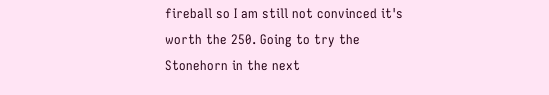fireball so I am still not convinced it's worth the 250. Going to try the Stonehorn in the next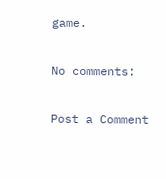game.

No comments:

Post a Comment